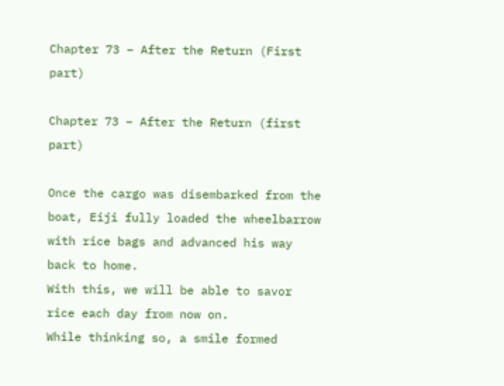Chapter 73 – After the Return (First part)

Chapter 73 – After the Return (first part)

Once the cargo was disembarked from the boat, Eiji fully loaded the wheelbarrow with rice bags and advanced his way back to home.
With this, we will be able to savor rice each day from now on.
While thinking so, a smile formed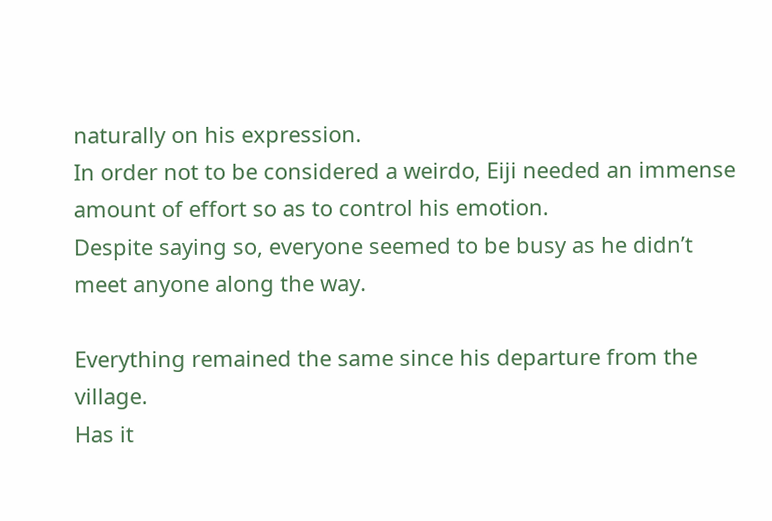naturally on his expression.
In order not to be considered a weirdo, Eiji needed an immense amount of effort so as to control his emotion.
Despite saying so, everyone seemed to be busy as he didn’t meet anyone along the way.

Everything remained the same since his departure from the village.
Has it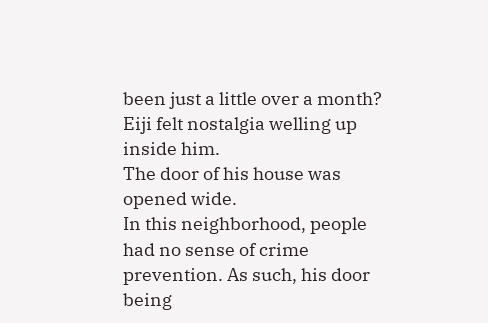been just a little over a month? Eiji felt nostalgia welling up inside him.
The door of his house was opened wide.
In this neighborhood, people had no sense of crime prevention. As such, his door being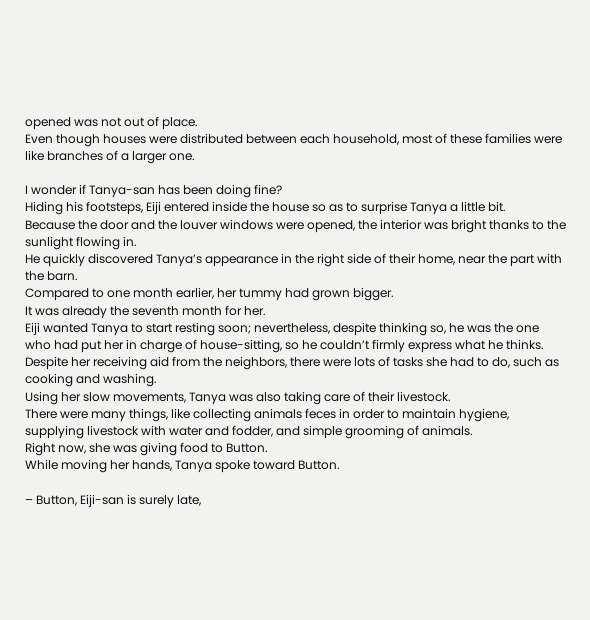opened was not out of place.
Even though houses were distributed between each household, most of these families were like branches of a larger one.

I wonder if Tanya-san has been doing fine?
Hiding his footsteps, Eiji entered inside the house so as to surprise Tanya a little bit.
Because the door and the louver windows were opened, the interior was bright thanks to the sunlight flowing in.
He quickly discovered Tanya’s appearance in the right side of their home, near the part with the barn.
Compared to one month earlier, her tummy had grown bigger.
It was already the seventh month for her.
Eiji wanted Tanya to start resting soon; nevertheless, despite thinking so, he was the one who had put her in charge of house-sitting, so he couldn’t firmly express what he thinks.
Despite her receiving aid from the neighbors, there were lots of tasks she had to do, such as cooking and washing.
Using her slow movements, Tanya was also taking care of their livestock.
There were many things, like collecting animals feces in order to maintain hygiene, supplying livestock with water and fodder, and simple grooming of animals.
Right now, she was giving food to Button.
While moving her hands, Tanya spoke toward Button.

– Button, Eiji-san is surely late,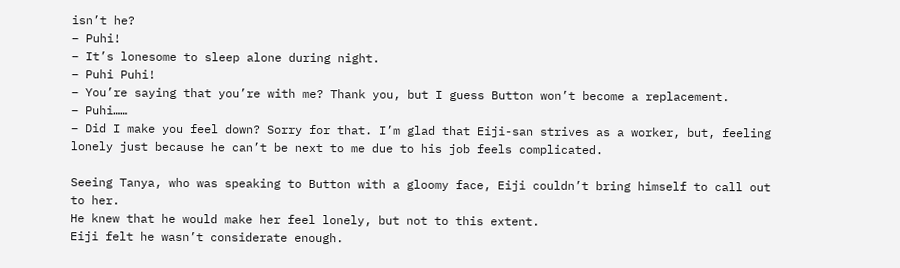isn’t he?
– Puhi!
– It’s lonesome to sleep alone during night.
– Puhi Puhi!
– You’re saying that you’re with me? Thank you, but I guess Button won’t become a replacement.
– Puhi……
– Did I make you feel down? Sorry for that. I’m glad that Eiji-san strives as a worker, but, feeling lonely just because he can’t be next to me due to his job feels complicated.

Seeing Tanya, who was speaking to Button with a gloomy face, Eiji couldn’t bring himself to call out to her.
He knew that he would make her feel lonely, but not to this extent.
Eiji felt he wasn’t considerate enough.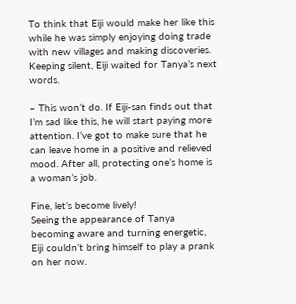To think that Eiji would make her like this while he was simply enjoying doing trade with new villages and making discoveries.
Keeping silent, Eiji waited for Tanya’s next words.

– This won’t do. If Eiji-san finds out that I’m sad like this, he will start paying more attention. I’ve got to make sure that he can leave home in a positive and relieved mood. After all, protecting one’s home is a woman’s job.

Fine, let’s become lively!
Seeing the appearance of Tanya becoming aware and turning energetic, Eiji couldn’t bring himself to play a prank on her now.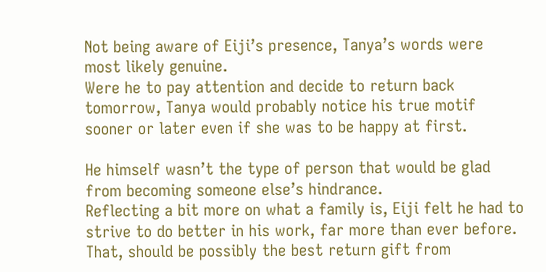Not being aware of Eiji’s presence, Tanya’s words were most likely genuine.
Were he to pay attention and decide to return back tomorrow, Tanya would probably notice his true motif sooner or later even if she was to be happy at first.

He himself wasn’t the type of person that would be glad from becoming someone else’s hindrance.
Reflecting a bit more on what a family is, Eiji felt he had to strive to do better in his work, far more than ever before.
That, should be possibly the best return gift from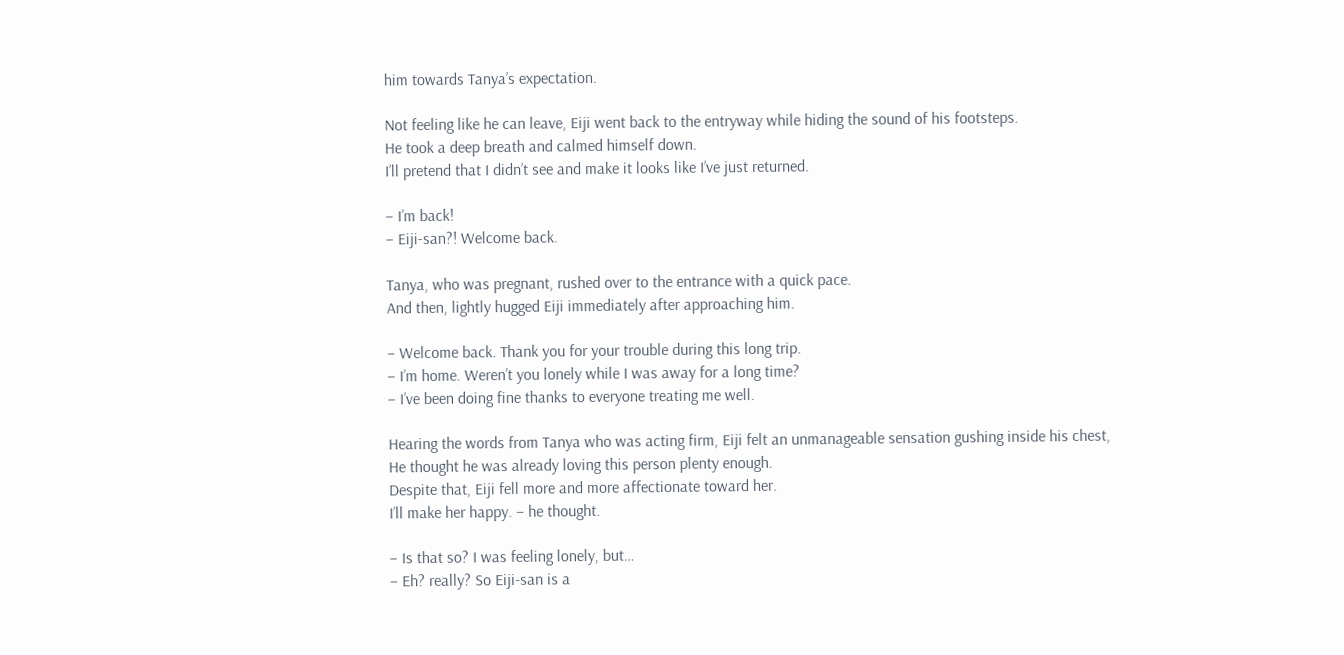him towards Tanya’s expectation.

Not feeling like he can leave, Eiji went back to the entryway while hiding the sound of his footsteps.
He took a deep breath and calmed himself down.
I’ll pretend that I didn’t see and make it looks like I’ve just returned.

– I’m back!
– Eiji-san?! Welcome back.

Tanya, who was pregnant, rushed over to the entrance with a quick pace.
And then, lightly hugged Eiji immediately after approaching him.

– Welcome back. Thank you for your trouble during this long trip.
– I’m home. Weren’t you lonely while I was away for a long time?
– I’ve been doing fine thanks to everyone treating me well.

Hearing the words from Tanya who was acting firm, Eiji felt an unmanageable sensation gushing inside his chest,
He thought he was already loving this person plenty enough.
Despite that, Eiji fell more and more affectionate toward her.
I’ll make her happy. – he thought.

– Is that so? I was feeling lonely, but…
– Eh? really? So Eiji-san is a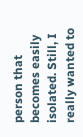person that becomes easily isolated. Still, I really wanted to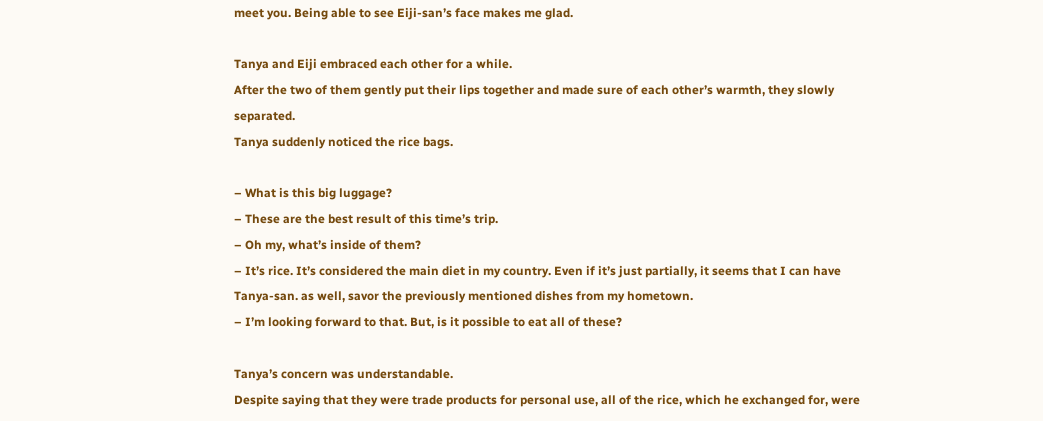meet you. Being able to see Eiji-san’s face makes me glad.

Tanya and Eiji embraced each other for a while.
After the two of them gently put their lips together and made sure of each other’s warmth, they slowly separated.
Tanya suddenly noticed the rice bags.

– What is this big luggage?
– These are the best result of this time’s trip.
– Oh my, what’s inside of them?
– It’s rice. It’s considered the main diet in my country. Even if it’s just partially, it seems that I can have Tanya-san. as well, savor the previously mentioned dishes from my hometown.
– I’m looking forward to that. But, is it possible to eat all of these?

Tanya’s concern was understandable.
Despite saying that they were trade products for personal use, all of the rice, which he exchanged for, were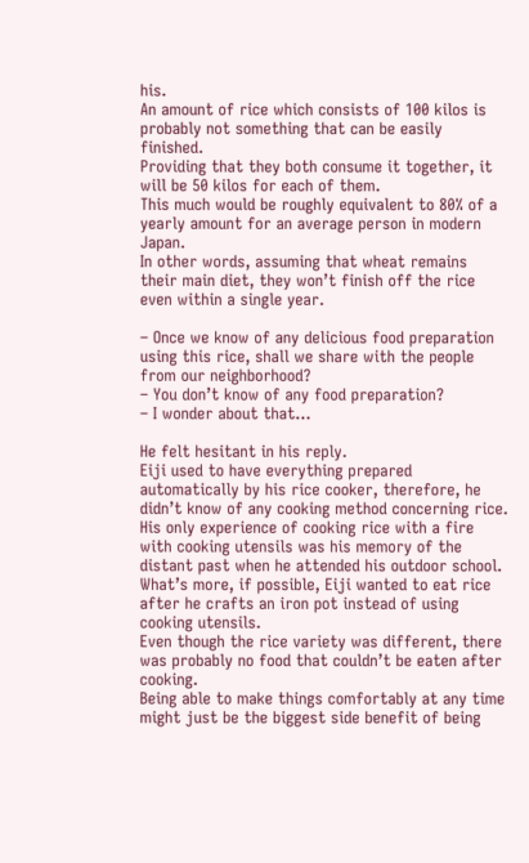his.
An amount of rice which consists of 100 kilos is probably not something that can be easily finished.
Providing that they both consume it together, it will be 50 kilos for each of them.
This much would be roughly equivalent to 80% of a yearly amount for an average person in modern Japan.
In other words, assuming that wheat remains their main diet, they won’t finish off the rice even within a single year.

– Once we know of any delicious food preparation using this rice, shall we share with the people from our neighborhood?
– You don’t know of any food preparation?
– I wonder about that…

He felt hesitant in his reply.
Eiji used to have everything prepared automatically by his rice cooker, therefore, he didn’t know of any cooking method concerning rice.
His only experience of cooking rice with a fire with cooking utensils was his memory of the distant past when he attended his outdoor school.
What’s more, if possible, Eiji wanted to eat rice after he crafts an iron pot instead of using cooking utensils.
Even though the rice variety was different, there was probably no food that couldn’t be eaten after cooking.
Being able to make things comfortably at any time might just be the biggest side benefit of being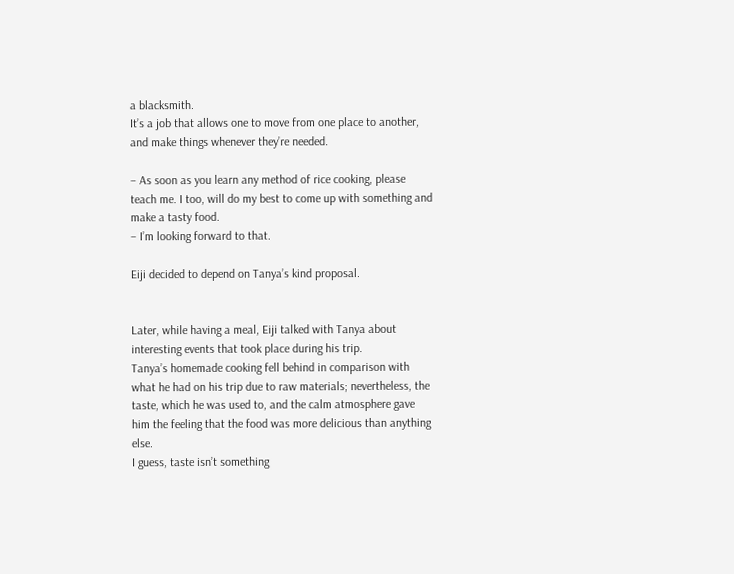a blacksmith.
It’s a job that allows one to move from one place to another, and make things whenever they’re needed.

– As soon as you learn any method of rice cooking, please teach me. I too, will do my best to come up with something and make a tasty food.
– I’m looking forward to that.

Eiji decided to depend on Tanya’s kind proposal.


Later, while having a meal, Eiji talked with Tanya about interesting events that took place during his trip.
Tanya’s homemade cooking fell behind in comparison with what he had on his trip due to raw materials; nevertheless, the taste, which he was used to, and the calm atmosphere gave him the feeling that the food was more delicious than anything else.
I guess, taste isn’t something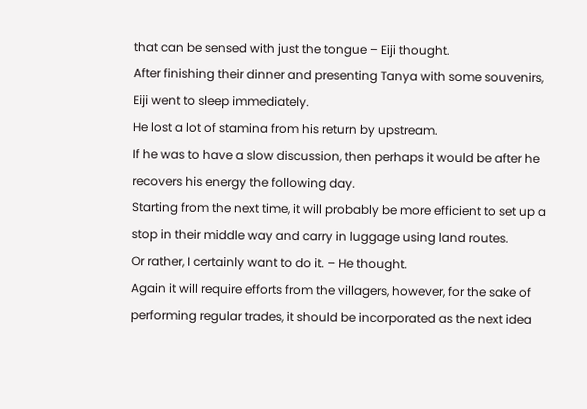that can be sensed with just the tongue – Eiji thought.
After finishing their dinner and presenting Tanya with some souvenirs, Eiji went to sleep immediately.
He lost a lot of stamina from his return by upstream.
If he was to have a slow discussion, then perhaps it would be after he recovers his energy the following day.
Starting from the next time, it will probably be more efficient to set up a stop in their middle way and carry in luggage using land routes.
Or rather, I certainly want to do it. – He thought.
Again it will require efforts from the villagers, however, for the sake of performing regular trades, it should be incorporated as the next idea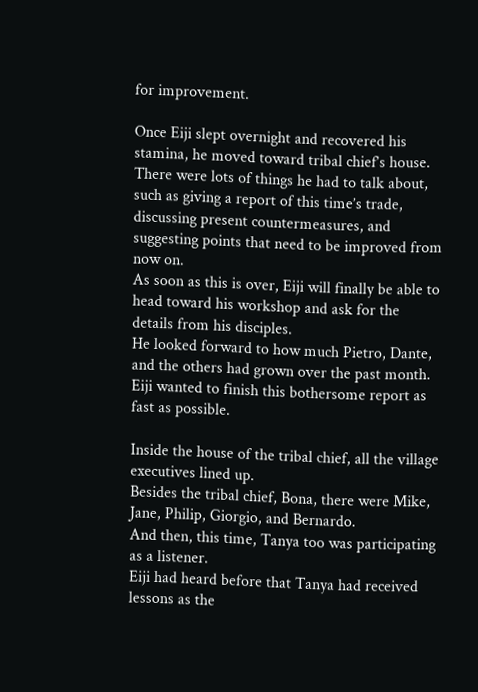for improvement.

Once Eiji slept overnight and recovered his stamina, he moved toward tribal chief’s house.
There were lots of things he had to talk about, such as giving a report of this time’s trade, discussing present countermeasures, and suggesting points that need to be improved from now on.
As soon as this is over, Eiji will finally be able to head toward his workshop and ask for the details from his disciples.
He looked forward to how much Pietro, Dante, and the others had grown over the past month.
Eiji wanted to finish this bothersome report as fast as possible.

Inside the house of the tribal chief, all the village executives lined up.
Besides the tribal chief, Bona, there were Mike, Jane, Philip, Giorgio, and Bernardo.
And then, this time, Tanya too was participating as a listener.
Eiji had heard before that Tanya had received lessons as the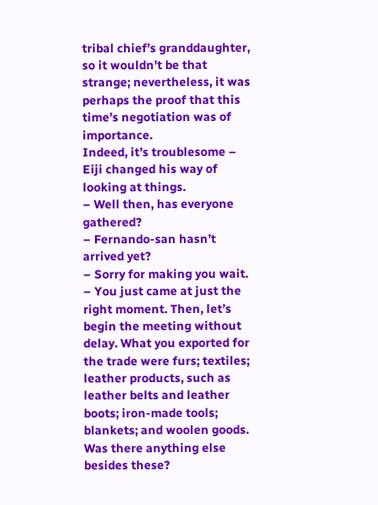tribal chief’s granddaughter, so it wouldn’t be that strange; nevertheless, it was perhaps the proof that this time’s negotiation was of importance.
Indeed, it’s troublesome – Eiji changed his way of looking at things.
– Well then, has everyone gathered?
– Fernando-san hasn’t arrived yet?
– Sorry for making you wait.
– You just came at just the right moment. Then, let’s begin the meeting without delay. What you exported for the trade were furs; textiles; leather products, such as leather belts and leather boots; iron-made tools; blankets; and woolen goods. Was there anything else besides these?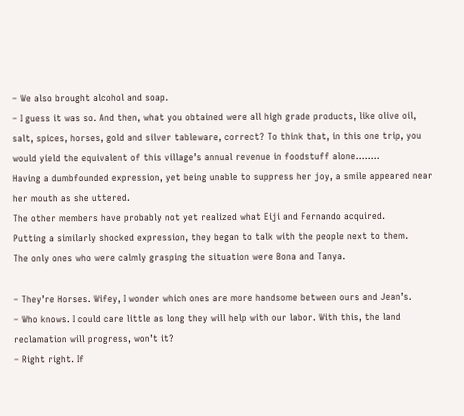– We also brought alcohol and soap.
– I guess it was so. And then, what you obtained were all high grade products, like olive oil, salt, spices, horses, gold and silver tableware, correct? To think that, in this one trip, you would yield the equivalent of this village’s annual revenue in foodstuff alone……..
Having a dumbfounded expression, yet being unable to suppress her joy, a smile appeared near her mouth as she uttered.
The other members have probably not yet realized what Eiji and Fernando acquired.
Putting a similarly shocked expression, they began to talk with the people next to them.
The only ones who were calmly grasping the situation were Bona and Tanya.

– They’re Horses. Wifey, I wonder which ones are more handsome between ours and Jean’s.
– Who knows. I could care little as long they will help with our labor. With this, the land reclamation will progress, won’t it?
– Right right. If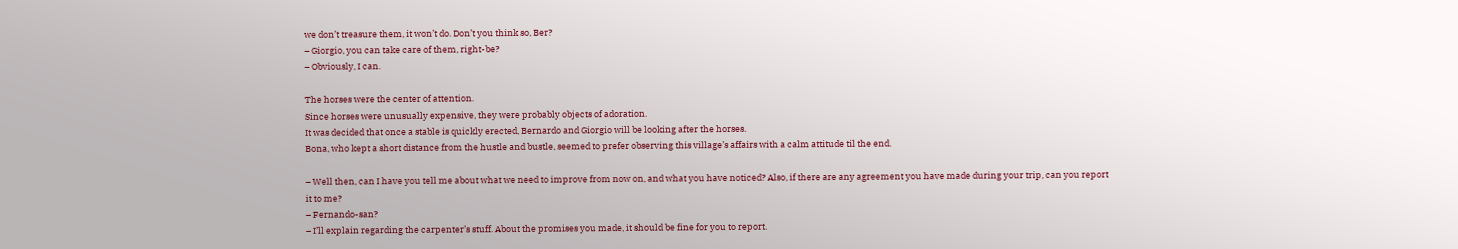we don’t treasure them, it won’t do. Don’t you think so, Ber?
– Giorgio, you can take care of them, right-be?
– Obviously, I can.

The horses were the center of attention.
Since horses were unusually expensive, they were probably objects of adoration.
It was decided that once a stable is quickly erected, Bernardo and Giorgio will be looking after the horses.
Bona, who kept a short distance from the hustle and bustle, seemed to prefer observing this village’s affairs with a calm attitude til the end.

– Well then, can I have you tell me about what we need to improve from now on, and what you have noticed? Also, if there are any agreement you have made during your trip, can you report it to me?
– Fernando-san?
– I’ll explain regarding the carpenter’s stuff. About the promises you made, it should be fine for you to report.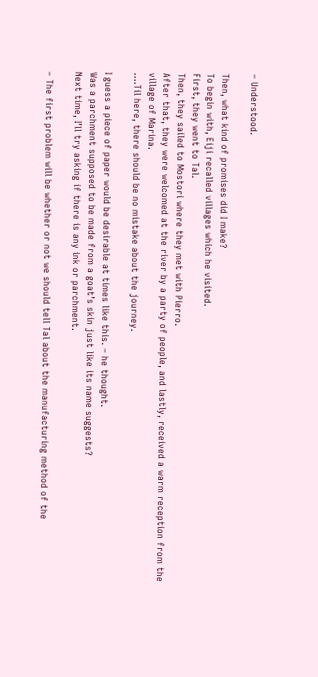– Understood.

Then, what kind of promises did I make?
To begin with, Eiji recalled villages which he visited.
First, they went to Tal.
Then, they sailed to Mostori where they met with Pierro.
After that, they were welcomed at the river by a party of people, and lastly, received a warm reception from the village of Marina.
….Til here, there should be no mistake about the journey.

I guess a piece of paper would be desirable at times like this. – he thought.
Was a parchment supposed to be made from a goat’s skin just like its name suggests?
Next time, I’ll try asking if there is any ink or parchment.

– The first problem will be whether or not we should tell Tal about the manufacturing method of the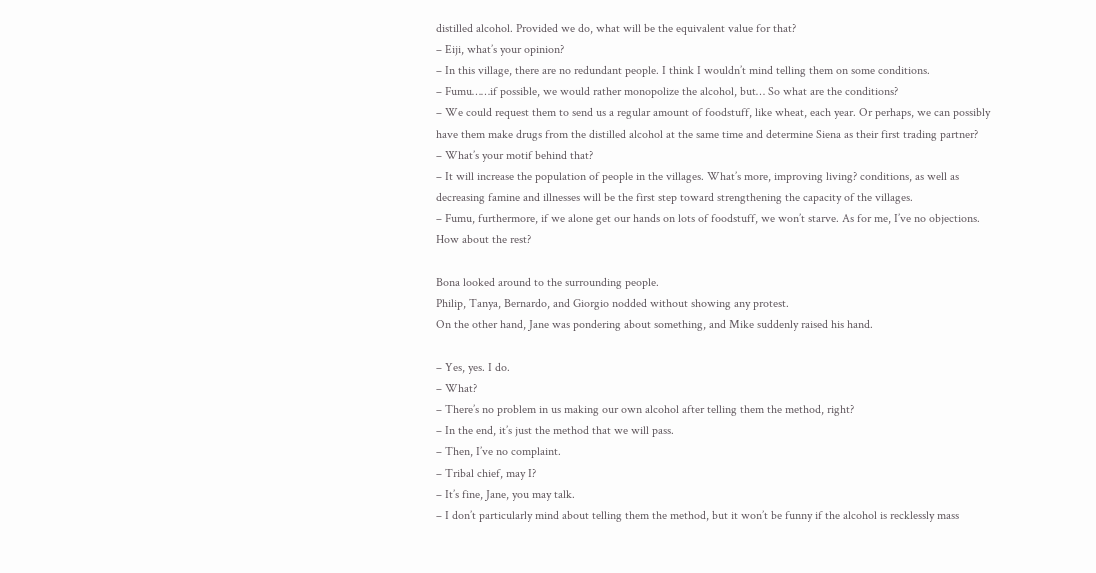distilled alcohol. Provided we do, what will be the equivalent value for that?
– Eiji, what’s your opinion?
– In this village, there are no redundant people. I think I wouldn’t mind telling them on some conditions.
– Fumu……if possible, we would rather monopolize the alcohol, but… So what are the conditions?
– We could request them to send us a regular amount of foodstuff, like wheat, each year. Or perhaps, we can possibly have them make drugs from the distilled alcohol at the same time and determine Siena as their first trading partner?
– What’s your motif behind that?
– It will increase the population of people in the villages. What’s more, improving living? conditions, as well as decreasing famine and illnesses will be the first step toward strengthening the capacity of the villages.
– Fumu, furthermore, if we alone get our hands on lots of foodstuff, we won’t starve. As for me, I’ve no objections. How about the rest?

Bona looked around to the surrounding people.
Philip, Tanya, Bernardo, and Giorgio nodded without showing any protest.
On the other hand, Jane was pondering about something, and Mike suddenly raised his hand.

– Yes, yes. I do.
– What?
– There’s no problem in us making our own alcohol after telling them the method, right?
– In the end, it’s just the method that we will pass.
– Then, I’ve no complaint.
– Tribal chief, may I?
– It’s fine, Jane, you may talk.
– I don’t particularly mind about telling them the method, but it won’t be funny if the alcohol is recklessly mass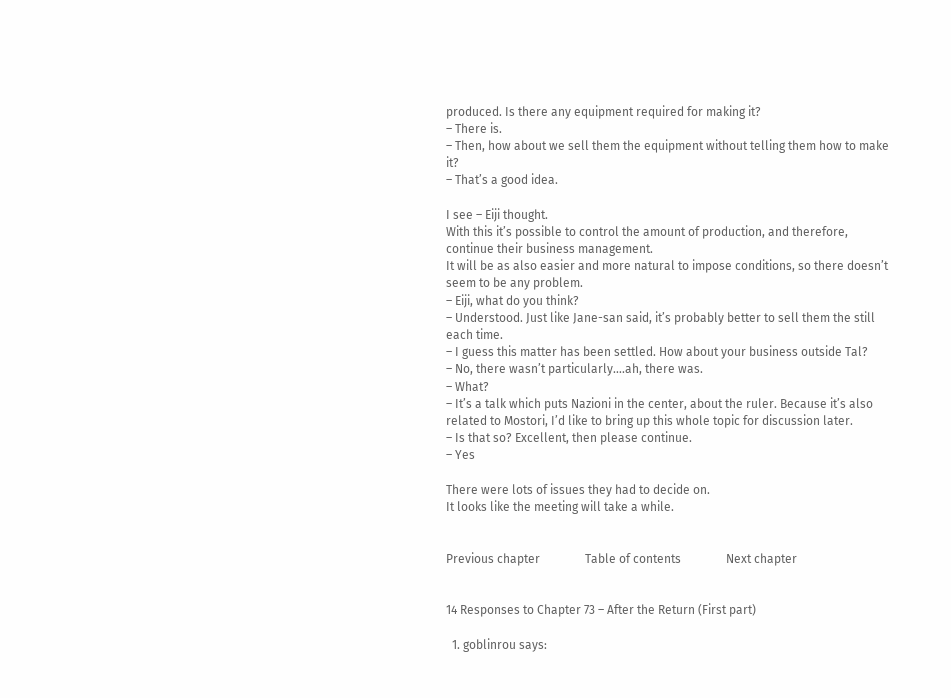produced. Is there any equipment required for making it?
– There is.
– Then, how about we sell them the equipment without telling them how to make it?
– That’s a good idea.

I see – Eiji thought.
With this it’s possible to control the amount of production, and therefore, continue their business management.
It will be as also easier and more natural to impose conditions, so there doesn’t seem to be any problem.
– Eiji, what do you think?
– Understood. Just like Jane-san said, it’s probably better to sell them the still each time.
– I guess this matter has been settled. How about your business outside Tal?
– No, there wasn’t particularly….ah, there was.
– What?
– It’s a talk which puts Nazioni in the center, about the ruler. Because it’s also related to Mostori, I’d like to bring up this whole topic for discussion later.
– Is that so? Excellent, then please continue.
– Yes

There were lots of issues they had to decide on.
It looks like the meeting will take a while.


Previous chapter               Table of contents               Next chapter


14 Responses to Chapter 73 – After the Return (First part)

  1. goblinrou says: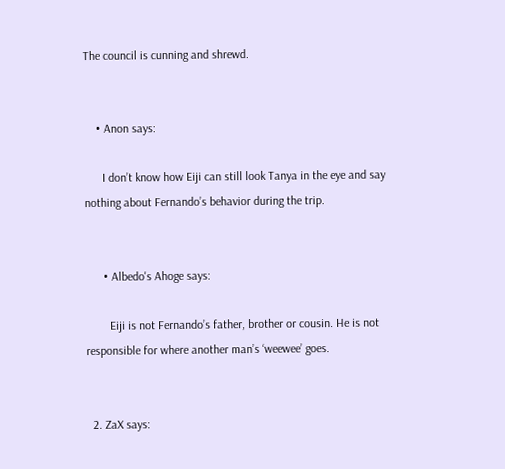The council is cunning and shrewd.


    • Anon says:

      I don’t know how Eiji can still look Tanya in the eye and say nothing about Fernando’s behavior during the trip.


      • Albedo's Ahoge says:

        Eiji is not Fernando’s father, brother or cousin. He is not responsible for where another man’s ‘weewee’ goes.


  2. ZaX says: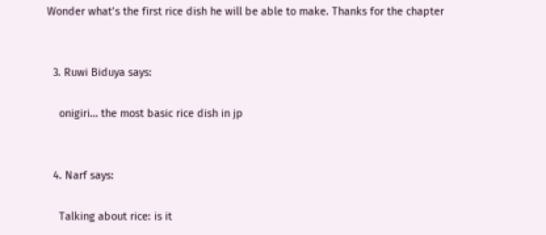Wonder what’s the first rice dish he will be able to make. Thanks for the chapter


  3. Ruwi Biduya says:

    onigiri… the most basic rice dish in jp


  4. Narf says:

    Talking about rice: is it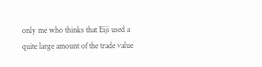only me who thinks that Eiji used a quite large amount of the trade value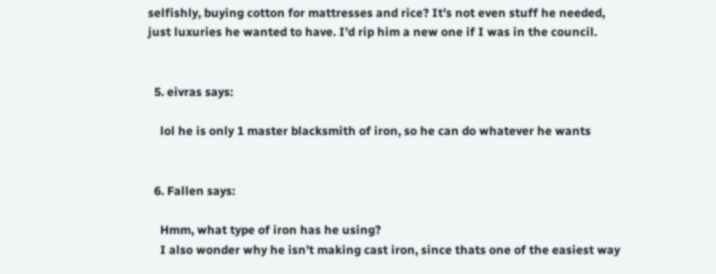selfishly, buying cotton for mattresses and rice? It’s not even stuff he needed, just luxuries he wanted to have. I’d rip him a new one if I was in the council.


  5. eivras says:

    lol he is only 1 master blacksmith of iron, so he can do whatever he wants


  6. Fallen says:

    Hmm, what type of iron has he using?
    I also wonder why he isn’t making cast iron, since thats one of the easiest way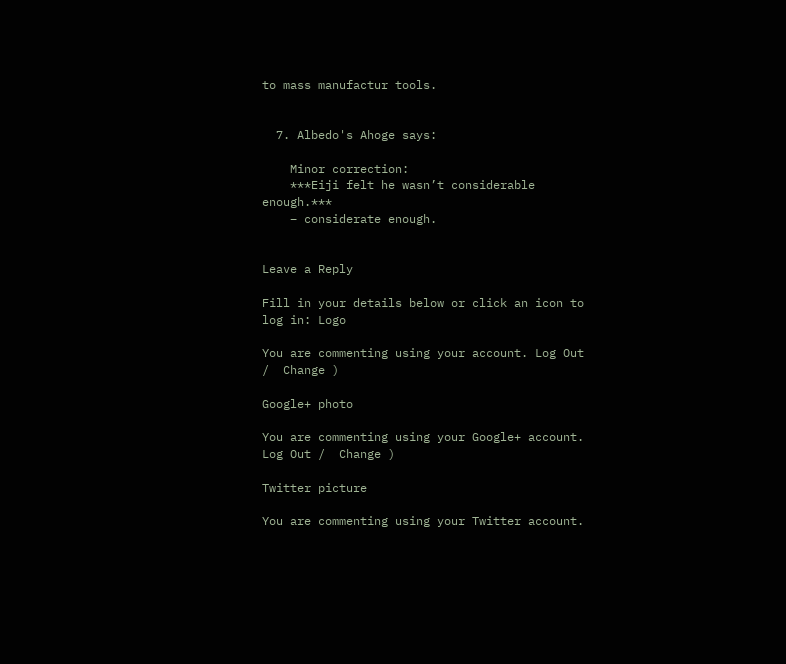to mass manufactur tools.


  7. Albedo's Ahoge says:

    Minor correction:
    ***Eiji felt he wasn’t considerable enough.***
    – considerate enough.


Leave a Reply

Fill in your details below or click an icon to log in: Logo

You are commenting using your account. Log Out /  Change )

Google+ photo

You are commenting using your Google+ account. Log Out /  Change )

Twitter picture

You are commenting using your Twitter account.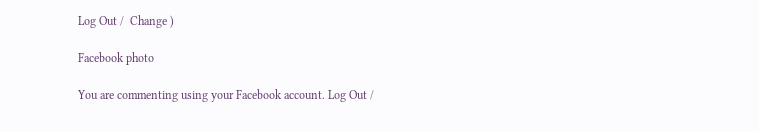Log Out /  Change )

Facebook photo

You are commenting using your Facebook account. Log Out /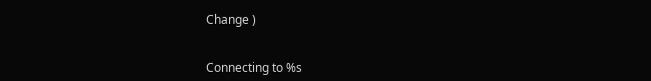Change )


Connecting to %s